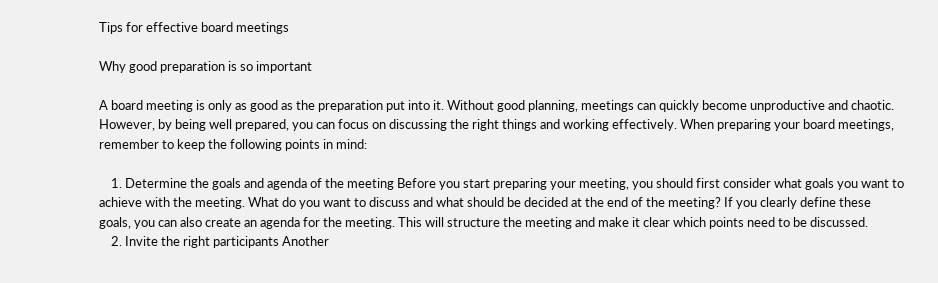Tips for effective board meetings

Why good preparation is so important

A board meeting is only as good as the preparation put into it. Without good planning, meetings can quickly become unproductive and chaotic. However, by being well prepared, you can focus on discussing the right things and working effectively. When preparing your board meetings, remember to keep the following points in mind:

    1. Determine the goals and agenda of the meeting Before you start preparing your meeting, you should first consider what goals you want to achieve with the meeting. What do you want to discuss and what should be decided at the end of the meeting? If you clearly define these goals, you can also create an agenda for the meeting. This will structure the meeting and make it clear which points need to be discussed.
    2. Invite the right participants Another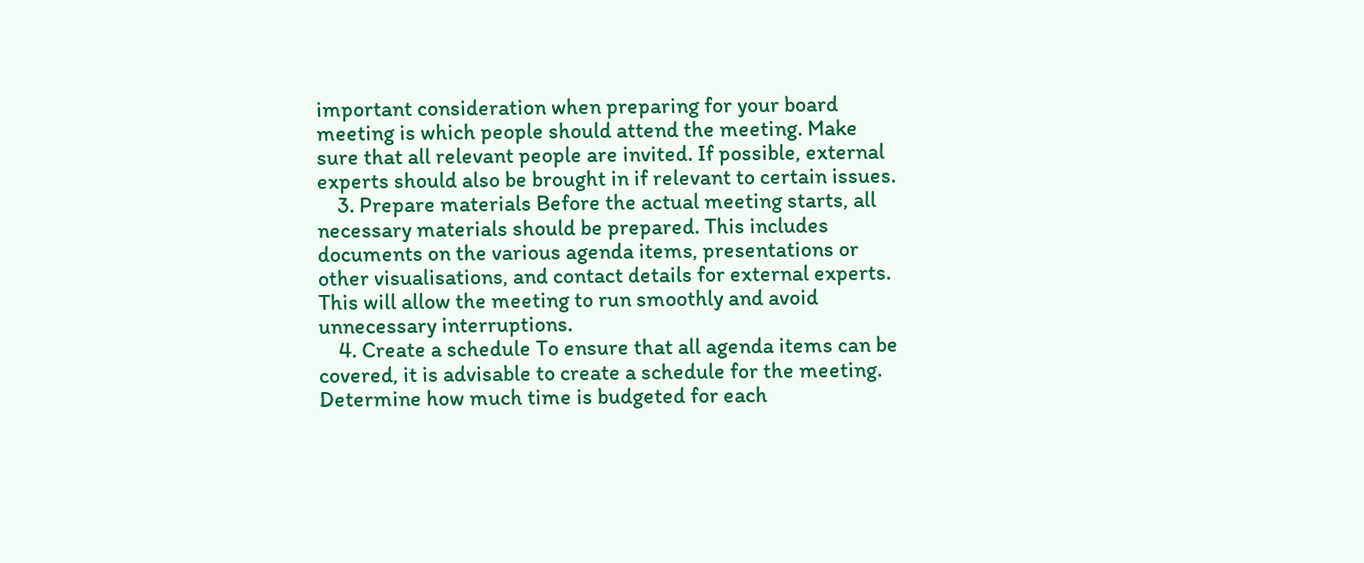important consideration when preparing for your board meeting is which people should attend the meeting. Make sure that all relevant people are invited. If possible, external experts should also be brought in if relevant to certain issues.
    3. Prepare materials Before the actual meeting starts, all necessary materials should be prepared. This includes documents on the various agenda items, presentations or other visualisations, and contact details for external experts. This will allow the meeting to run smoothly and avoid unnecessary interruptions.
    4. Create a schedule To ensure that all agenda items can be covered, it is advisable to create a schedule for the meeting. Determine how much time is budgeted for each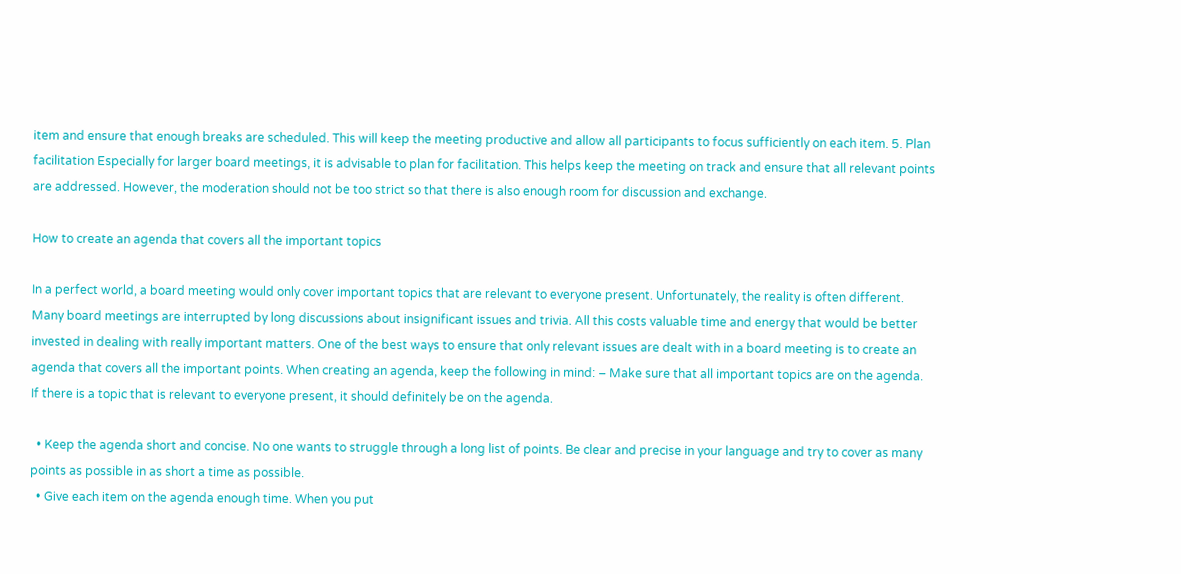item and ensure that enough breaks are scheduled. This will keep the meeting productive and allow all participants to focus sufficiently on each item. 5. Plan facilitation Especially for larger board meetings, it is advisable to plan for facilitation. This helps keep the meeting on track and ensure that all relevant points are addressed. However, the moderation should not be too strict so that there is also enough room for discussion and exchange.

How to create an agenda that covers all the important topics

In a perfect world, a board meeting would only cover important topics that are relevant to everyone present. Unfortunately, the reality is often different. Many board meetings are interrupted by long discussions about insignificant issues and trivia. All this costs valuable time and energy that would be better invested in dealing with really important matters. One of the best ways to ensure that only relevant issues are dealt with in a board meeting is to create an agenda that covers all the important points. When creating an agenda, keep the following in mind: – Make sure that all important topics are on the agenda. If there is a topic that is relevant to everyone present, it should definitely be on the agenda.

  • Keep the agenda short and concise. No one wants to struggle through a long list of points. Be clear and precise in your language and try to cover as many points as possible in as short a time as possible.
  • Give each item on the agenda enough time. When you put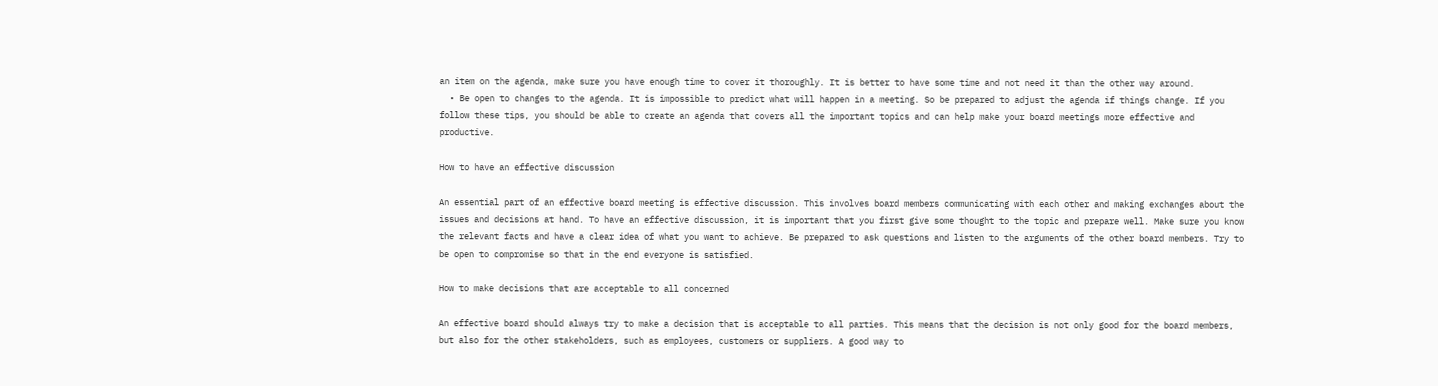an item on the agenda, make sure you have enough time to cover it thoroughly. It is better to have some time and not need it than the other way around.
  • Be open to changes to the agenda. It is impossible to predict what will happen in a meeting. So be prepared to adjust the agenda if things change. If you follow these tips, you should be able to create an agenda that covers all the important topics and can help make your board meetings more effective and productive.

How to have an effective discussion

An essential part of an effective board meeting is effective discussion. This involves board members communicating with each other and making exchanges about the issues and decisions at hand. To have an effective discussion, it is important that you first give some thought to the topic and prepare well. Make sure you know the relevant facts and have a clear idea of what you want to achieve. Be prepared to ask questions and listen to the arguments of the other board members. Try to be open to compromise so that in the end everyone is satisfied.

How to make decisions that are acceptable to all concerned

An effective board should always try to make a decision that is acceptable to all parties. This means that the decision is not only good for the board members, but also for the other stakeholders, such as employees, customers or suppliers. A good way to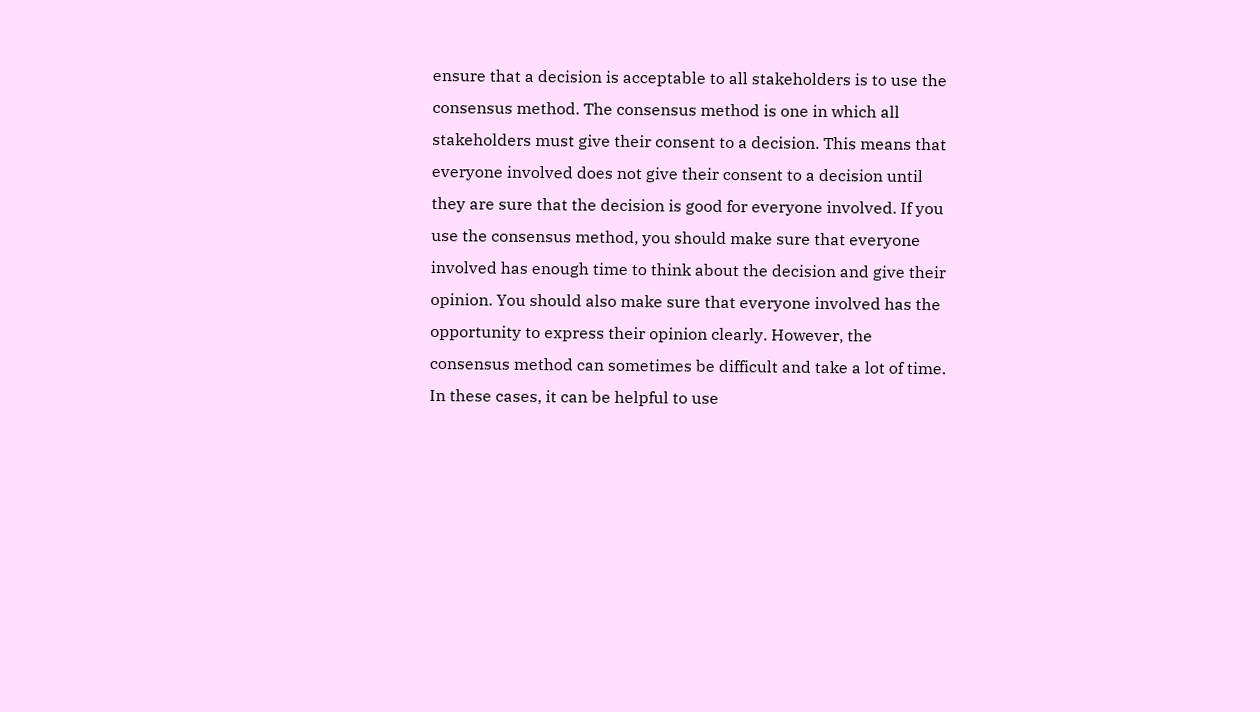ensure that a decision is acceptable to all stakeholders is to use the consensus method. The consensus method is one in which all stakeholders must give their consent to a decision. This means that everyone involved does not give their consent to a decision until they are sure that the decision is good for everyone involved. If you use the consensus method, you should make sure that everyone involved has enough time to think about the decision and give their opinion. You should also make sure that everyone involved has the opportunity to express their opinion clearly. However, the consensus method can sometimes be difficult and take a lot of time. In these cases, it can be helpful to use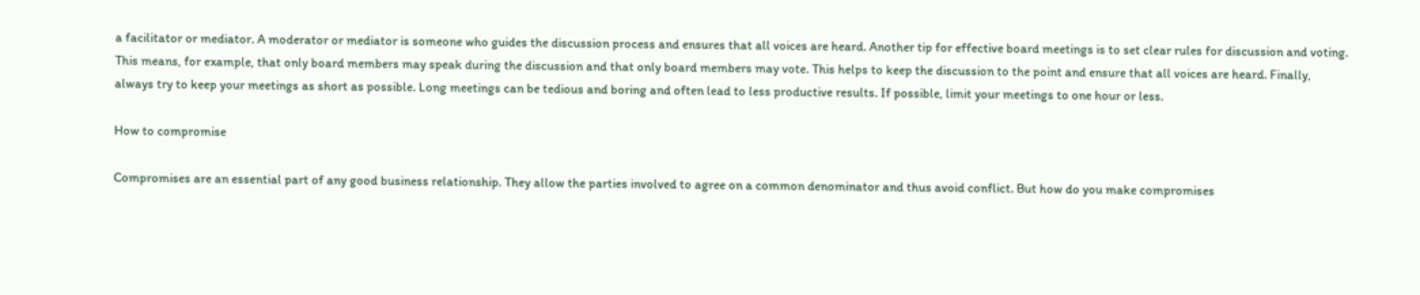a facilitator or mediator. A moderator or mediator is someone who guides the discussion process and ensures that all voices are heard. Another tip for effective board meetings is to set clear rules for discussion and voting. This means, for example, that only board members may speak during the discussion and that only board members may vote. This helps to keep the discussion to the point and ensure that all voices are heard. Finally, always try to keep your meetings as short as possible. Long meetings can be tedious and boring and often lead to less productive results. If possible, limit your meetings to one hour or less.

How to compromise

Compromises are an essential part of any good business relationship. They allow the parties involved to agree on a common denominator and thus avoid conflict. But how do you make compromises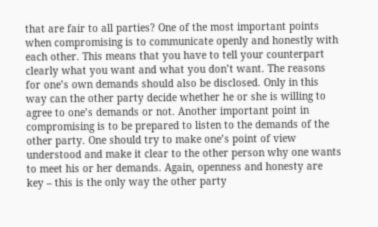that are fair to all parties? One of the most important points when compromising is to communicate openly and honestly with each other. This means that you have to tell your counterpart clearly what you want and what you don’t want. The reasons for one’s own demands should also be disclosed. Only in this way can the other party decide whether he or she is willing to agree to one’s demands or not. Another important point in compromising is to be prepared to listen to the demands of the other party. One should try to make one’s point of view understood and make it clear to the other person why one wants to meet his or her demands. Again, openness and honesty are key – this is the only way the other party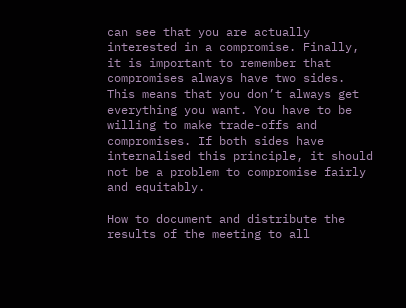can see that you are actually interested in a compromise. Finally, it is important to remember that compromises always have two sides. This means that you don’t always get everything you want. You have to be willing to make trade-offs and compromises. If both sides have internalised this principle, it should not be a problem to compromise fairly and equitably.

How to document and distribute the results of the meeting to all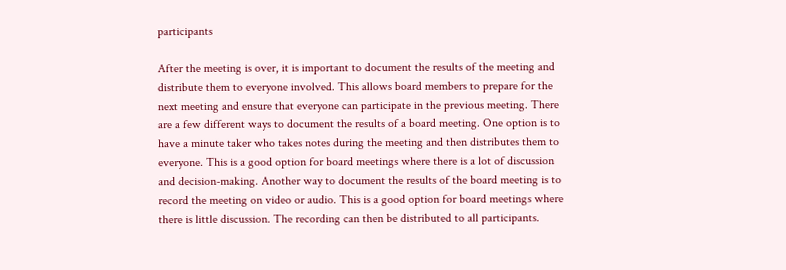participants

After the meeting is over, it is important to document the results of the meeting and distribute them to everyone involved. This allows board members to prepare for the next meeting and ensure that everyone can participate in the previous meeting. There are a few different ways to document the results of a board meeting. One option is to have a minute taker who takes notes during the meeting and then distributes them to everyone. This is a good option for board meetings where there is a lot of discussion and decision-making. Another way to document the results of the board meeting is to record the meeting on video or audio. This is a good option for board meetings where there is little discussion. The recording can then be distributed to all participants.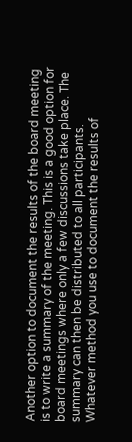Another option to document the results of the board meeting is to write a summary of the meeting. This is a good option for board meetings where only a few discussions take place. The summary can then be distributed to all participants. Whatever method you use to document the results of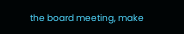the board meeting, make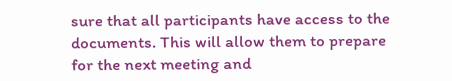sure that all participants have access to the documents. This will allow them to prepare for the next meeting and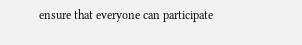ensure that everyone can participate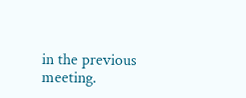in the previous meeting.